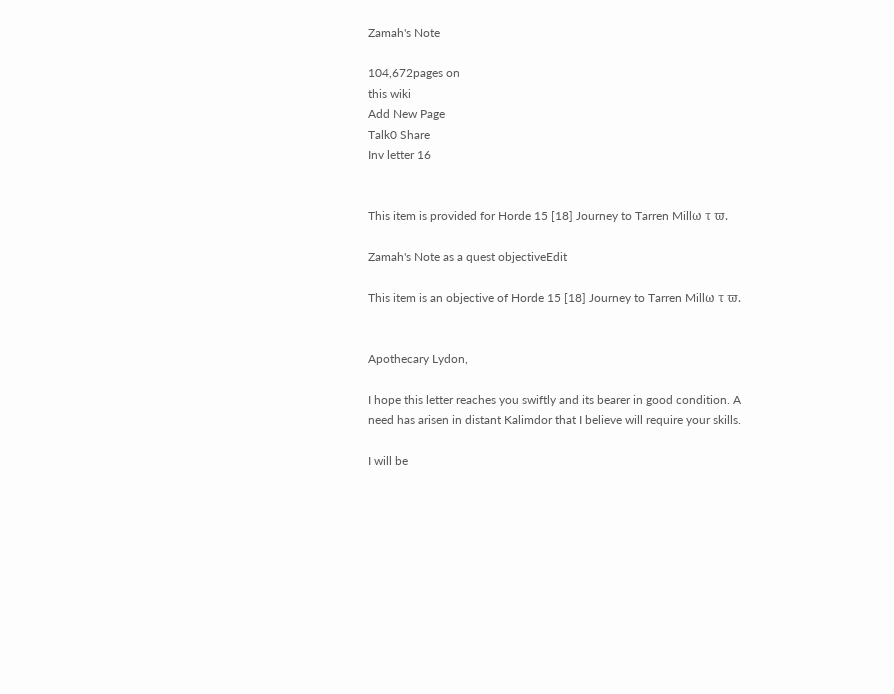Zamah's Note

104,672pages on
this wiki
Add New Page
Talk0 Share
Inv letter 16


This item is provided for Horde 15 [18] Journey to Tarren Millω τ ϖ.

Zamah's Note as a quest objectiveEdit

This item is an objective of Horde 15 [18] Journey to Tarren Millω τ ϖ.


Apothecary Lydon,

I hope this letter reaches you swiftly and its bearer in good condition. A need has arisen in distant Kalimdor that I believe will require your skills.

I will be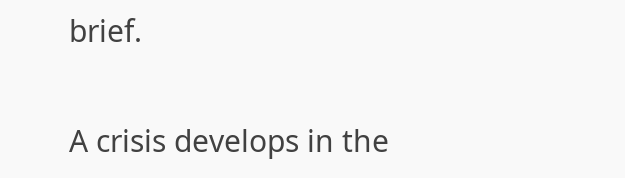brief.

A crisis develops in the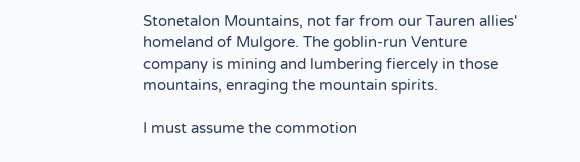Stonetalon Mountains, not far from our Tauren allies' homeland of Mulgore. The goblin-run Venture company is mining and lumbering fiercely in those mountains, enraging the mountain spirits.

I must assume the commotion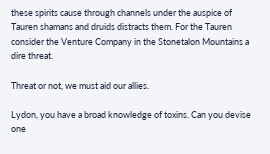these spirits cause through channels under the auspice of Tauren shamans and druids distracts them. For the Tauren consider the Venture Company in the Stonetalon Mountains a dire threat.

Threat or not, we must aid our allies.

Lydon, you have a broad knowledge of toxins. Can you devise one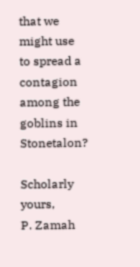that we might use to spread a contagion among the goblins in Stonetalon?

Scholarly yours,
P. Zamah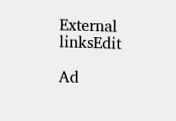External linksEdit

Ad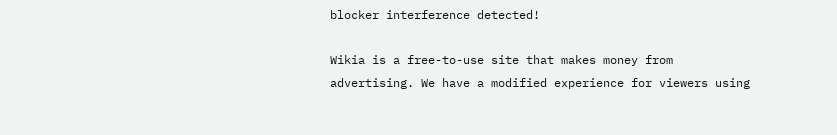blocker interference detected!

Wikia is a free-to-use site that makes money from advertising. We have a modified experience for viewers using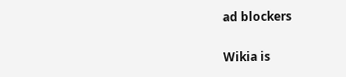ad blockers

Wikia is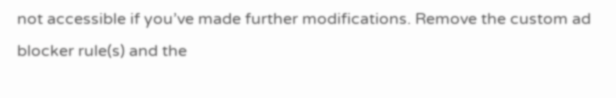not accessible if you’ve made further modifications. Remove the custom ad blocker rule(s) and the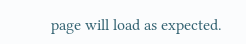page will load as expected.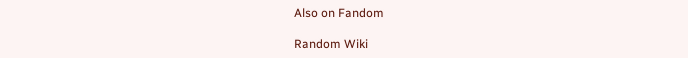Also on Fandom

Random Wiki